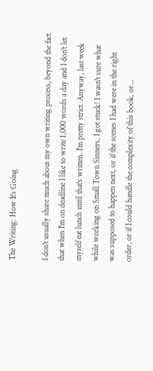The Writing: How It's Going

I don't usually share much about my own writing process, beyond the fact that when I'm on deadline I like to write 1,000 words a day and I don't let myself eat lunch until that's written. I'm pretty strict. Anyway, last week while working on Small Town Sinners, I got stuck! I wasn't sure what was supposed to happen next, or if the scenes I had were in the right order, or if I could handle the complexity of this book, or...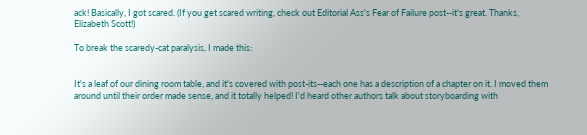ack! Basically, I got scared. (If you get scared writing, check out Editorial Ass's Fear of Failure post--it's great. Thanks, Elizabeth Scott!)

To break the scaredy-cat paralysis, I made this:


It's a leaf of our dining room table, and it's covered with post-its--each one has a description of a chapter on it. I moved them around until their order made sense, and it totally helped! I'd heard other authors talk about storyboarding with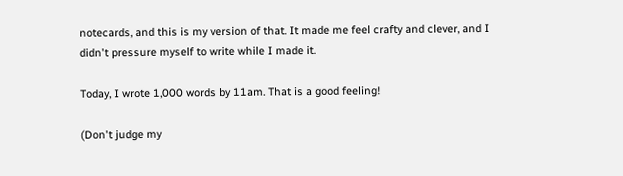notecards, and this is my version of that. It made me feel crafty and clever, and I didn't pressure myself to write while I made it.

Today, I wrote 1,000 words by 11am. That is a good feeling!

(Don't judge my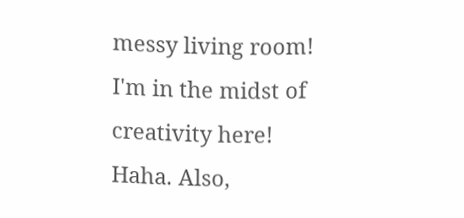messy living room! I'm in the midst of creativity here! Haha. Also,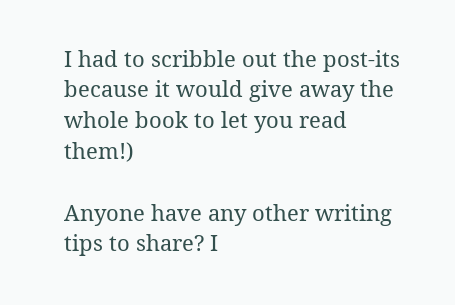I had to scribble out the post-its because it would give away the whole book to let you read them!)

Anyone have any other writing tips to share? I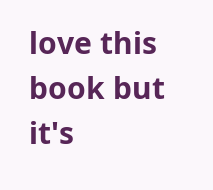love this book but it's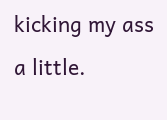kicking my ass a little.